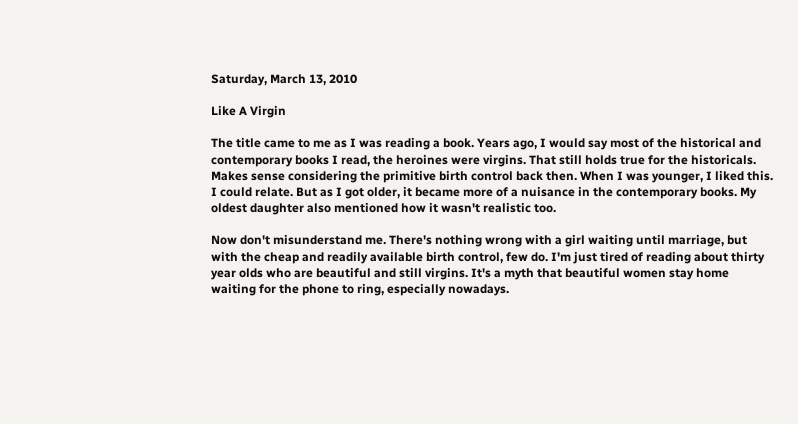Saturday, March 13, 2010

Like A Virgin

The title came to me as I was reading a book. Years ago, I would say most of the historical and contemporary books I read, the heroines were virgins. That still holds true for the historicals. Makes sense considering the primitive birth control back then. When I was younger, I liked this. I could relate. But as I got older, it became more of a nuisance in the contemporary books. My oldest daughter also mentioned how it wasn't realistic too.

Now don't misunderstand me. There's nothing wrong with a girl waiting until marriage, but with the cheap and readily available birth control, few do. I'm just tired of reading about thirty year olds who are beautiful and still virgins. It's a myth that beautiful women stay home waiting for the phone to ring, especially nowadays.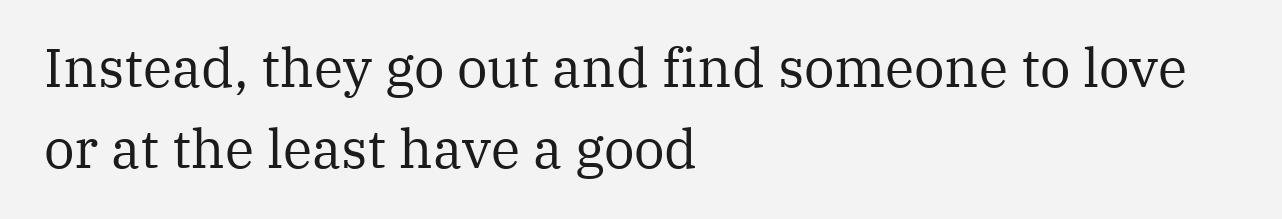Instead, they go out and find someone to love or at the least have a good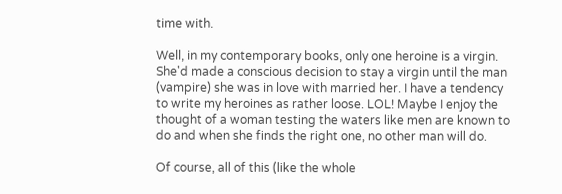time with.

Well, in my contemporary books, only one heroine is a virgin. She'd made a conscious decision to stay a virgin until the man (vampire) she was in love with married her. I have a tendency to write my heroines as rather loose. LOL! Maybe I enjoy the thought of a woman testing the waters like men are known to do and when she finds the right one, no other man will do.

Of course, all of this (like the whole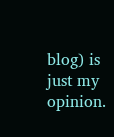blog) is just my opinion.